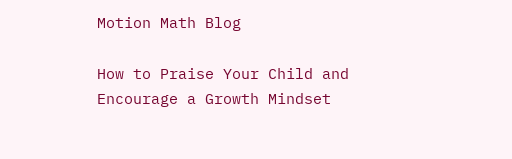Motion Math Blog

How to Praise Your Child and Encourage a Growth Mindset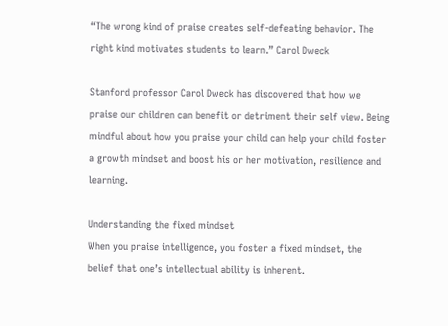“The wrong kind of praise creates self-defeating behavior. The right kind motivates students to learn.” Carol Dweck

Stanford professor Carol Dweck has discovered that how we praise our children can benefit or detriment their self view. Being mindful about how you praise your child can help your child foster a growth mindset and boost his or her motivation, resilience and learning.

Understanding the fixed mindset
When you praise intelligence, you foster a fixed mindset, the belief that one’s intellectual ability is inherent.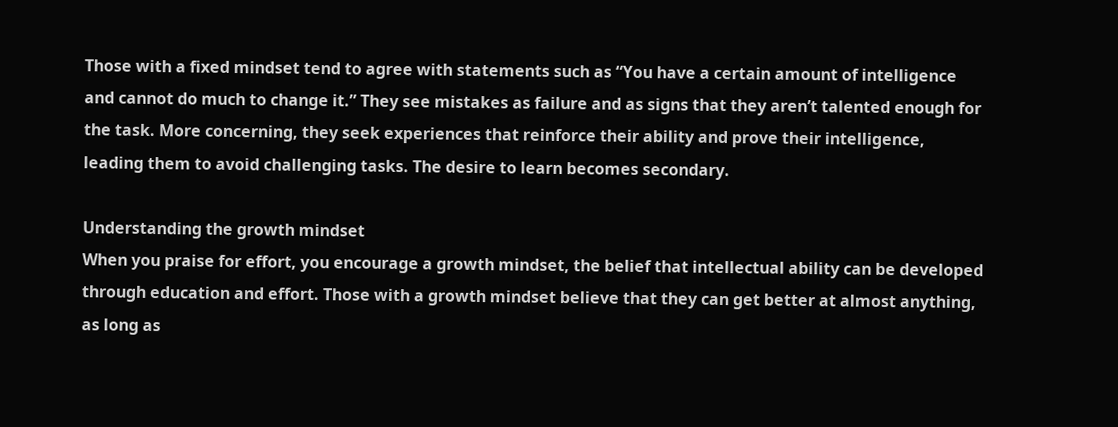Those with a fixed mindset tend to agree with statements such as “You have a certain amount of intelligence and cannot do much to change it.” They see mistakes as failure and as signs that they aren’t talented enough for the task. More concerning, they seek experiences that reinforce their ability and prove their intelligence, leading them to avoid challenging tasks. The desire to learn becomes secondary.

Understanding the growth mindset
When you praise for effort, you encourage a growth mindset, the belief that intellectual ability can be developed through education and effort. Those with a growth mindset believe that they can get better at almost anything, as long as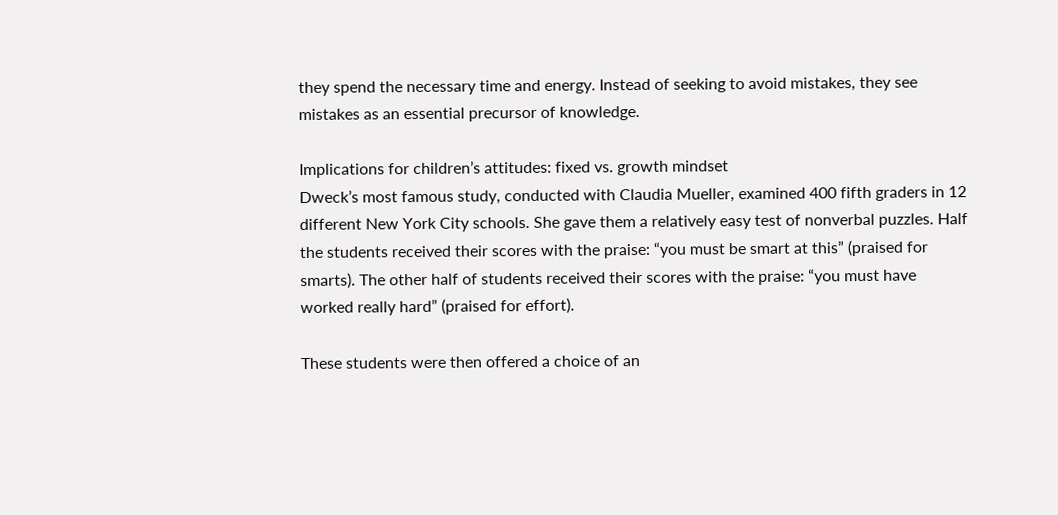they spend the necessary time and energy. Instead of seeking to avoid mistakes, they see mistakes as an essential precursor of knowledge.

Implications for children’s attitudes: fixed vs. growth mindset
Dweck’s most famous study, conducted with Claudia Mueller, examined 400 fifth graders in 12 different New York City schools. She gave them a relatively easy test of nonverbal puzzles. Half the students received their scores with the praise: “you must be smart at this” (praised for smarts). The other half of students received their scores with the praise: “you must have worked really hard” (praised for effort).

These students were then offered a choice of an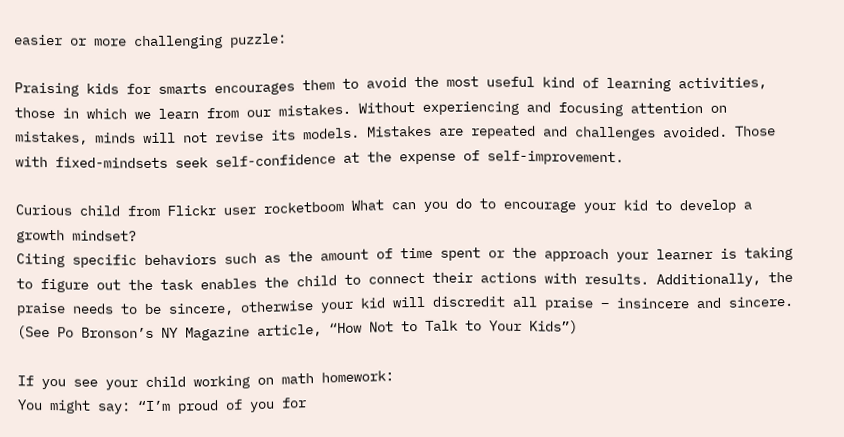easier or more challenging puzzle:

Praising kids for smarts encourages them to avoid the most useful kind of learning activities, those in which we learn from our mistakes. Without experiencing and focusing attention on mistakes, minds will not revise its models. Mistakes are repeated and challenges avoided. Those with fixed-mindsets seek self-confidence at the expense of self-improvement.

Curious child from Flickr user rocketboom What can you do to encourage your kid to develop a growth mindset?
Citing specific behaviors such as the amount of time spent or the approach your learner is taking to figure out the task enables the child to connect their actions with results. Additionally, the praise needs to be sincere, otherwise your kid will discredit all praise – insincere and sincere. (See Po Bronson’s NY Magazine article, “How Not to Talk to Your Kids”)

If you see your child working on math homework:
You might say: “I’m proud of you for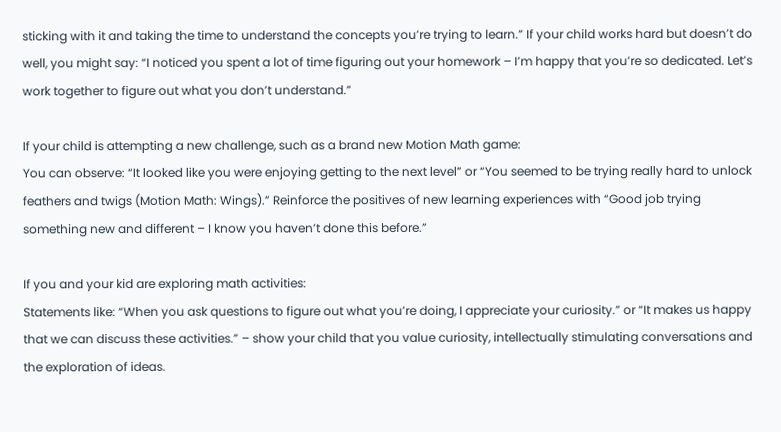sticking with it and taking the time to understand the concepts you’re trying to learn.” If your child works hard but doesn’t do well, you might say: “I noticed you spent a lot of time figuring out your homework – I’m happy that you’re so dedicated. Let’s work together to figure out what you don’t understand.”

If your child is attempting a new challenge, such as a brand new Motion Math game:
You can observe: “It looked like you were enjoying getting to the next level” or “You seemed to be trying really hard to unlock feathers and twigs (Motion Math: Wings).” Reinforce the positives of new learning experiences with “Good job trying something new and different – I know you haven’t done this before.”

If you and your kid are exploring math activities:
Statements like: “When you ask questions to figure out what you’re doing, I appreciate your curiosity.” or “It makes us happy that we can discuss these activities.” – show your child that you value curiosity, intellectually stimulating conversations and the exploration of ideas.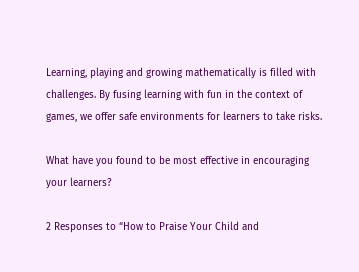Learning, playing and growing mathematically is filled with challenges. By fusing learning with fun in the context of games, we offer safe environments for learners to take risks.

What have you found to be most effective in encouraging your learners?

2 Responses to “How to Praise Your Child and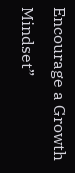Encourage a Growth Mindset”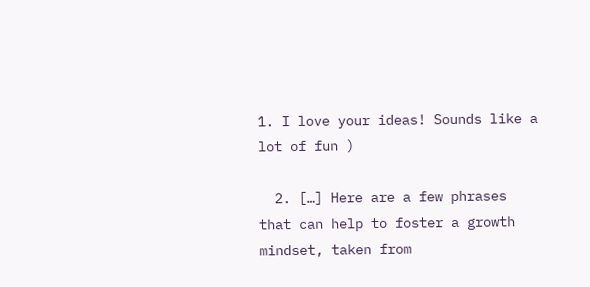1. I love your ideas! Sounds like a lot of fun )

  2. […] Here are a few phrases that can help to foster a growth mindset, taken from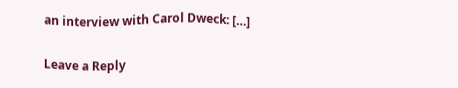an interview with Carol Dweck: […]

Leave a Reply